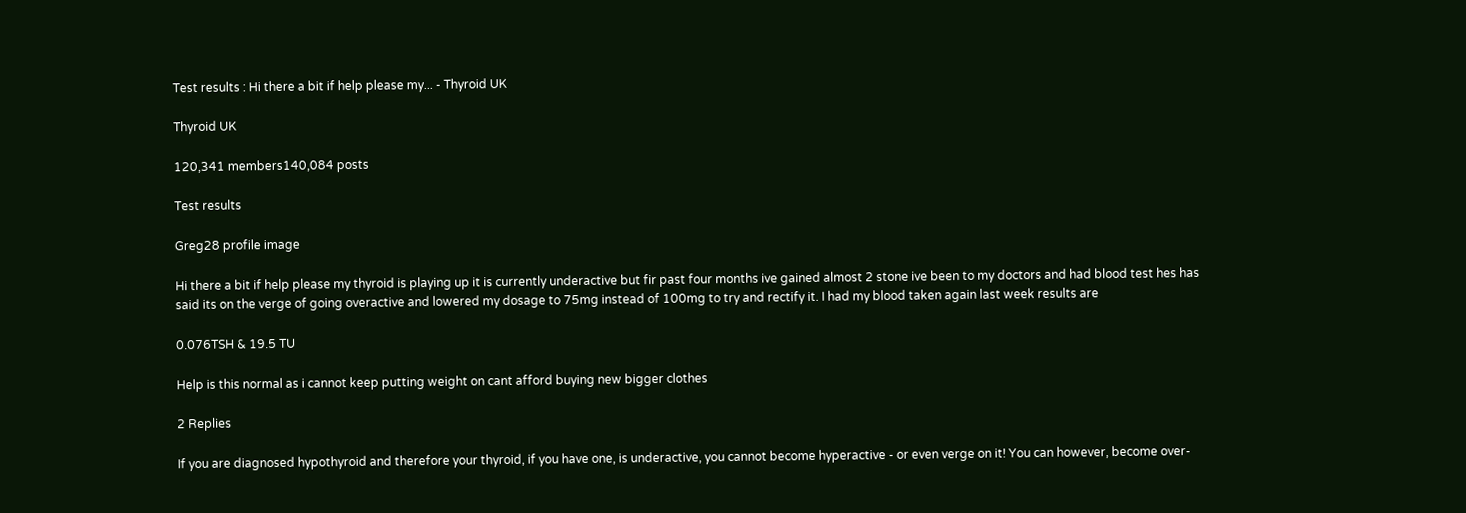Test results : Hi there a bit if help please my... - Thyroid UK

Thyroid UK

120,341 members140,084 posts

Test results

Greg28 profile image

Hi there a bit if help please my thyroid is playing up it is currently underactive but fir past four months ive gained almost 2 stone ive been to my doctors and had blood test hes has said its on the verge of going overactive and lowered my dosage to 75mg instead of 100mg to try and rectify it. I had my blood taken again last week results are

0.076TSH & 19.5 TU

Help is this normal as i cannot keep putting weight on cant afford buying new bigger clothes

2 Replies

If you are diagnosed hypothyroid and therefore your thyroid, if you have one, is underactive, you cannot become hyperactive - or even verge on it! You can however, become over-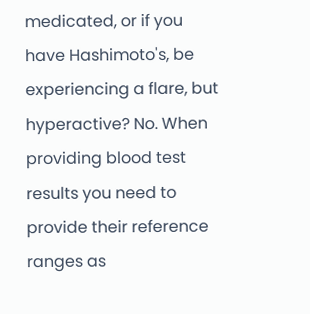medicated, or if you have Hashimoto's, be experiencing a flare, but hyperactive? No. When providing blood test results you need to provide their reference ranges as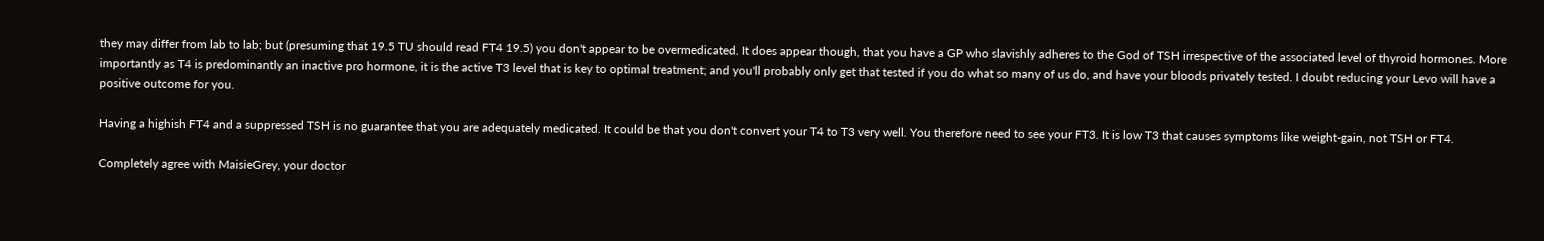they may differ from lab to lab; but (presuming that 19.5 TU should read FT4 19.5) you don't appear to be overmedicated. It does appear though, that you have a GP who slavishly adheres to the God of TSH irrespective of the associated level of thyroid hormones. More importantly as T4 is predominantly an inactive pro hormone, it is the active T3 level that is key to optimal treatment; and you'll probably only get that tested if you do what so many of us do, and have your bloods privately tested. I doubt reducing your Levo will have a positive outcome for you.

Having a highish FT4 and a suppressed TSH is no guarantee that you are adequately medicated. It could be that you don't convert your T4 to T3 very well. You therefore need to see your FT3. It is low T3 that causes symptoms like weight-gain, not TSH or FT4.

Completely agree with MaisieGrey, your doctor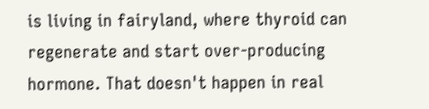is living in fairyland, where thyroid can regenerate and start over-producing hormone. That doesn't happen in real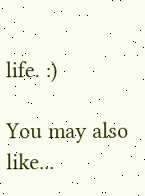life. :)

You may also like...